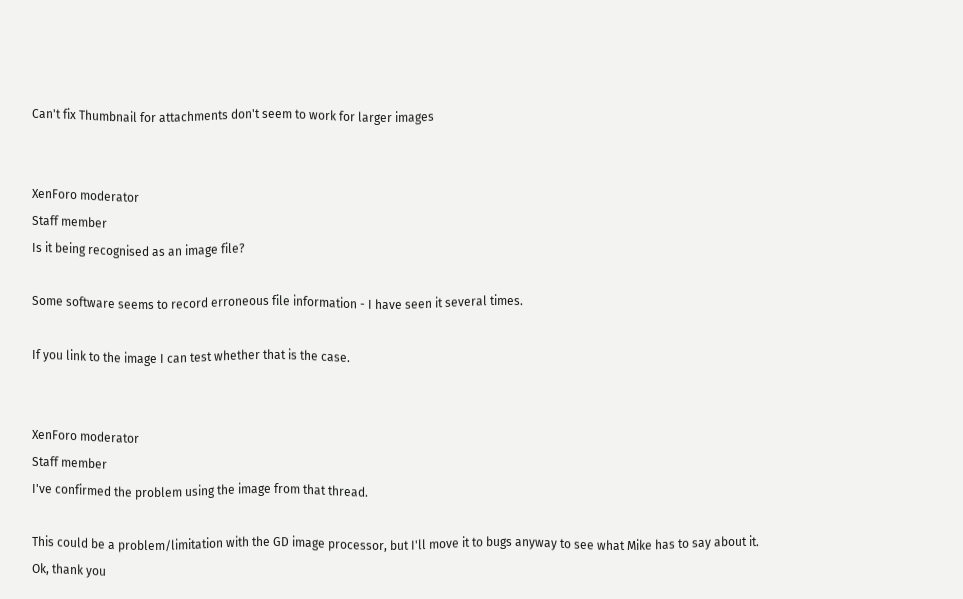Can't fix Thumbnail for attachments don't seem to work for larger images


XenForo moderator
Staff member
Is it being recognised as an image file?

Some software seems to record erroneous file information - I have seen it several times.

If you link to the image I can test whether that is the case.


XenForo moderator
Staff member
I've confirmed the problem using the image from that thread.

This could be a problem/limitation with the GD image processor, but I'll move it to bugs anyway to see what Mike has to say about it.
Ok, thank you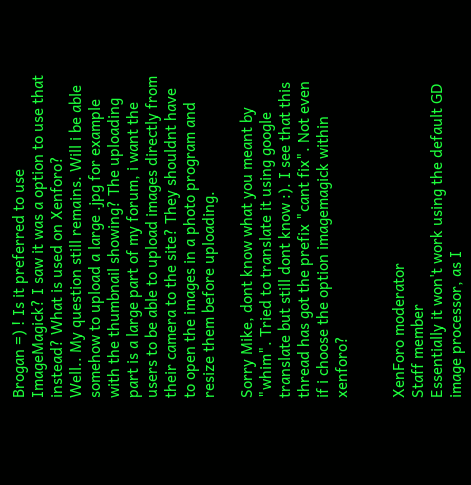Brogan =) ! Is it preferred to use ImageMagick? I saw it was a option to use that instead? What is used on Xenforo?
Well.. My question still remains. Will i be able somehow to upload a large .jpg for example with the thumbnail showing? The uploading part is a large part of my forum, i want the users to be able to upload images directly from their camera to the site? They shouldnt have to open the images in a photo program and resize them before uploading.

Sorry Mike, dont know what you meant by "whim". Tried to translate it using google translate but still dont know :). I see that this thread has got the prefix "cant fix". Not even if i choose the option imagemagick within xenforo?


XenForo moderator
Staff member
Essentially it won't work using the default GD image processor, as I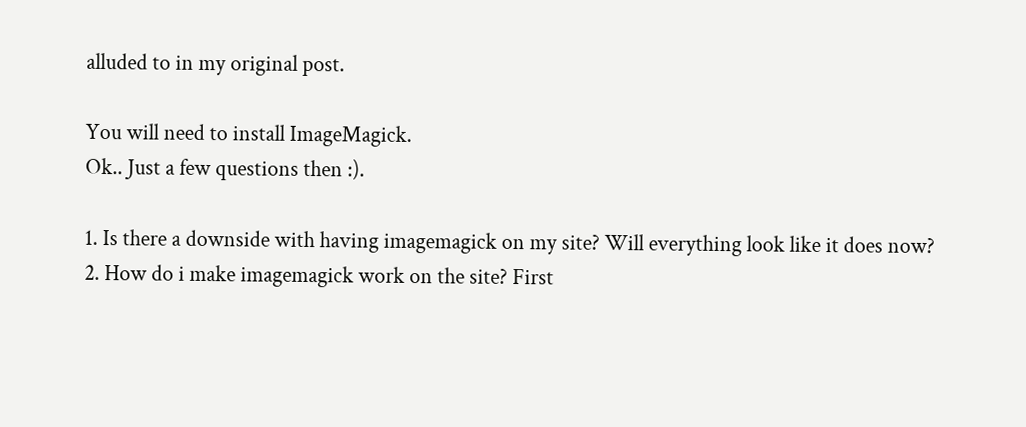alluded to in my original post.

You will need to install ImageMagick.
Ok.. Just a few questions then :).

1. Is there a downside with having imagemagick on my site? Will everything look like it does now?
2. How do i make imagemagick work on the site? First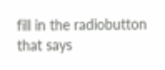fill in the radiobutton that says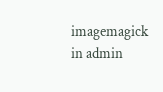imagemagick in admin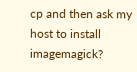cp and then ask my host to install imagemagick?